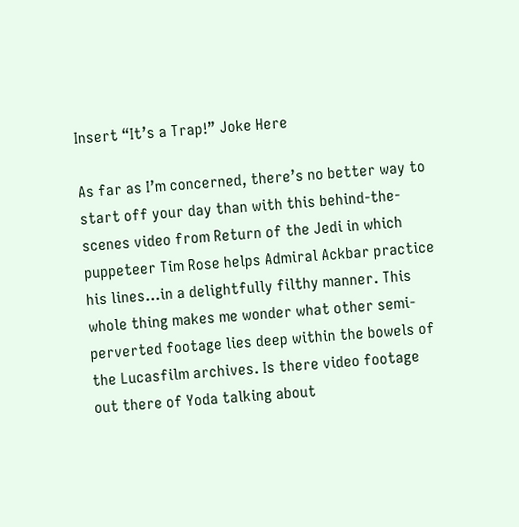Insert “It’s a Trap!” Joke Here

As far as I’m concerned, there’s no better way to start off your day than with this behind-the-scenes video from Return of the Jedi in which puppeteer Tim Rose helps Admiral Ackbar practice his lines…in a delightfully filthy manner. This whole thing makes me wonder what other semi-perverted footage lies deep within the bowels of the Lucasfilm archives. Is there video footage out there of Yoda talking about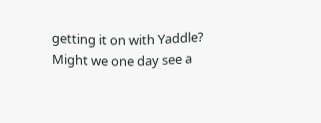getting it on with Yaddle? Might we one day see a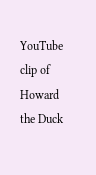YouTube clip of Howard the Duck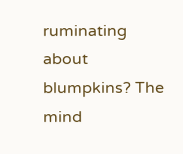ruminating about blumpkins? The mind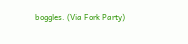boggles. (Via Fork Party)